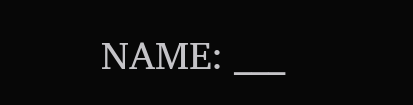NAME: ___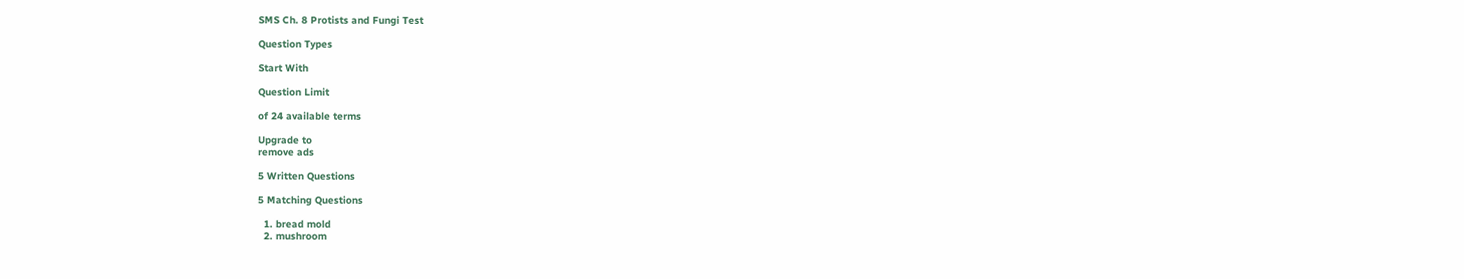SMS Ch. 8 Protists and Fungi Test

Question Types

Start With

Question Limit

of 24 available terms

Upgrade to
remove ads

5 Written Questions

5 Matching Questions

  1. bread mold
  2. mushroom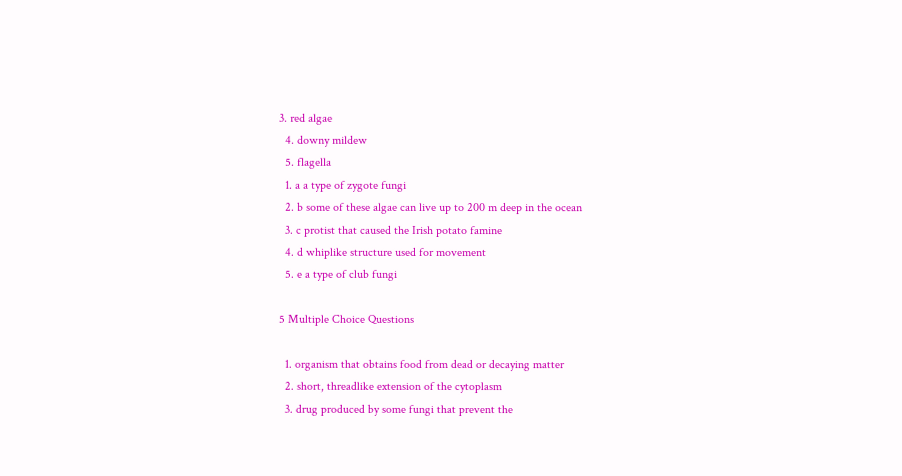3. red algae
  4. downy mildew
  5. flagella
  1. a a type of zygote fungi
  2. b some of these algae can live up to 200 m deep in the ocean
  3. c protist that caused the Irish potato famine
  4. d whiplike structure used for movement
  5. e a type of club fungi

5 Multiple Choice Questions

  1. organism that obtains food from dead or decaying matter
  2. short, threadlike extension of the cytoplasm
  3. drug produced by some fungi that prevent the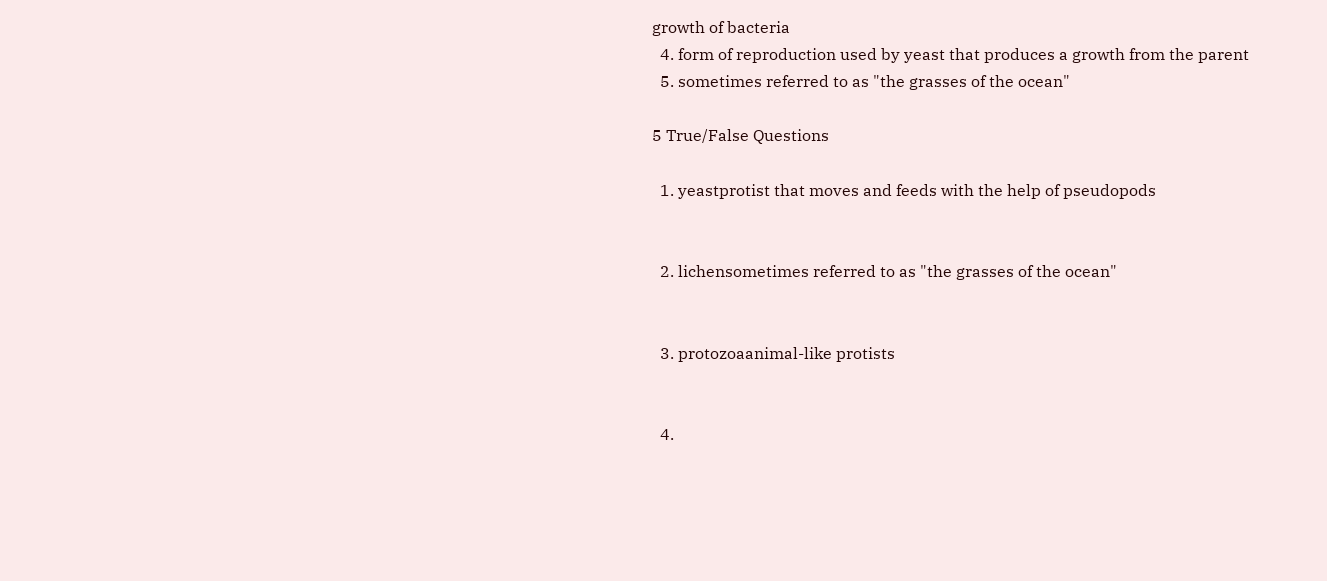growth of bacteria
  4. form of reproduction used by yeast that produces a growth from the parent
  5. sometimes referred to as "the grasses of the ocean"

5 True/False Questions

  1. yeastprotist that moves and feeds with the help of pseudopods


  2. lichensometimes referred to as "the grasses of the ocean"


  3. protozoaanimal-like protists


  4.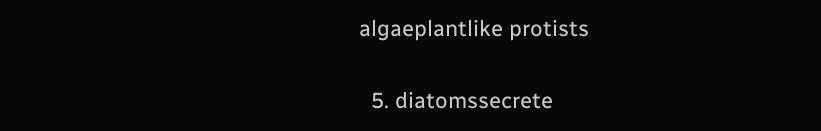algaeplantlike protists


  5. diatomssecrete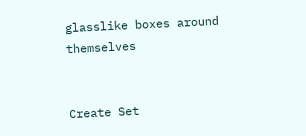glasslike boxes around themselves


Create Set